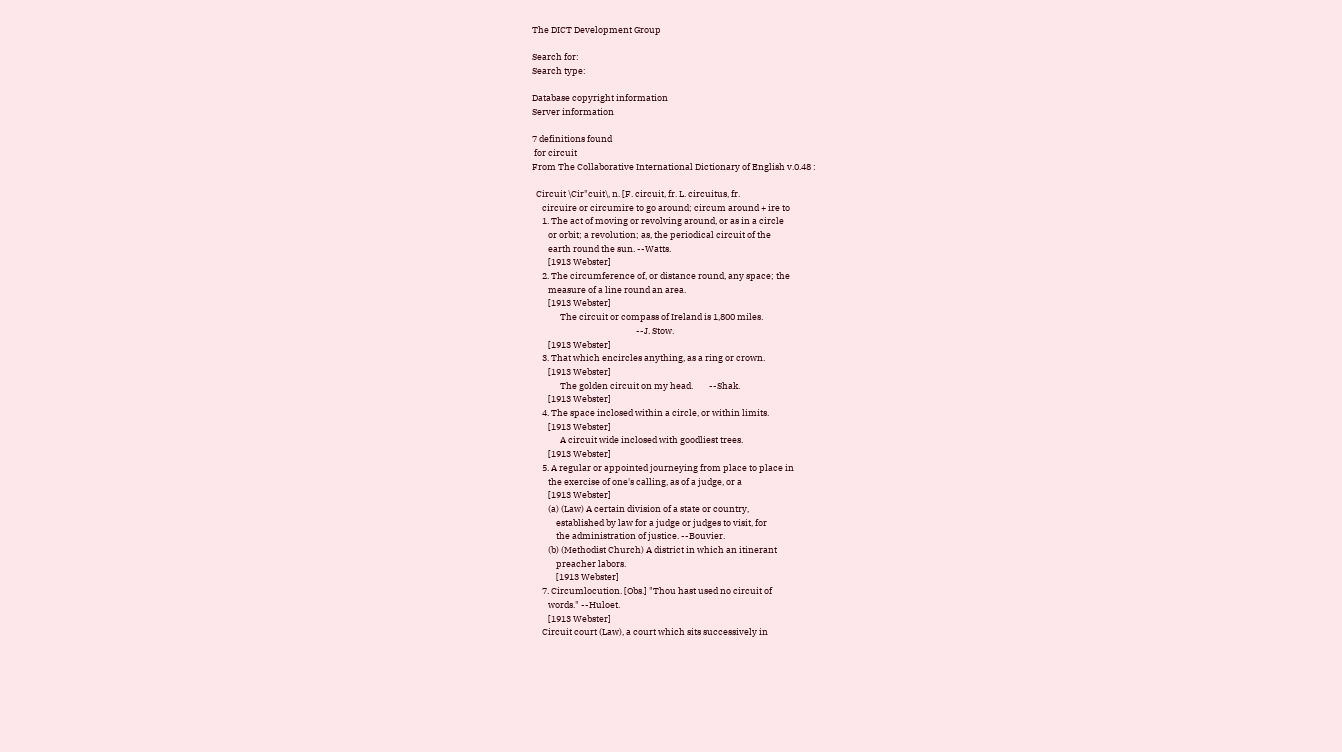The DICT Development Group

Search for:
Search type:

Database copyright information
Server information

7 definitions found
 for circuit
From The Collaborative International Dictionary of English v.0.48 :

  Circuit \Cir"cuit\, n. [F. circuit, fr. L. circuitus, fr.
     circuire or circumire to go around; circum around + ire to
     1. The act of moving or revolving around, or as in a circle
        or orbit; a revolution; as, the periodical circuit of the
        earth round the sun. --Watts.
        [1913 Webster]
     2. The circumference of, or distance round, any space; the
        measure of a line round an area.
        [1913 Webster]
              The circuit or compass of Ireland is 1,800 miles.
                                                    --J. Stow.
        [1913 Webster]
     3. That which encircles anything, as a ring or crown.
        [1913 Webster]
              The golden circuit on my head.        --Shak.
        [1913 Webster]
     4. The space inclosed within a circle, or within limits.
        [1913 Webster]
              A circuit wide inclosed with goodliest trees.
        [1913 Webster]
     5. A regular or appointed journeying from place to place in
        the exercise of one's calling, as of a judge, or a
        [1913 Webster]
        (a) (Law) A certain division of a state or country,
            established by law for a judge or judges to visit, for
            the administration of justice. --Bouvier.
        (b) (Methodist Church) A district in which an itinerant
            preacher labors.
            [1913 Webster]
     7. Circumlocution. [Obs.] "Thou hast used no circuit of
        words." --Huloet.
        [1913 Webster]
     Circuit court (Law), a court which sits successively in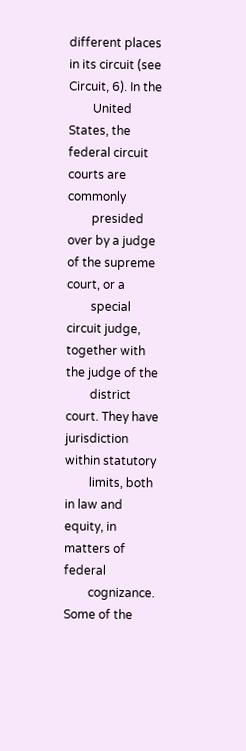different places in its circuit (see Circuit, 6). In the
        United States, the federal circuit courts are commonly
        presided over by a judge of the supreme court, or a
        special circuit judge, together with the judge of the
        district court. They have jurisdiction within statutory
        limits, both in law and equity, in matters of federal
        cognizance. Some of the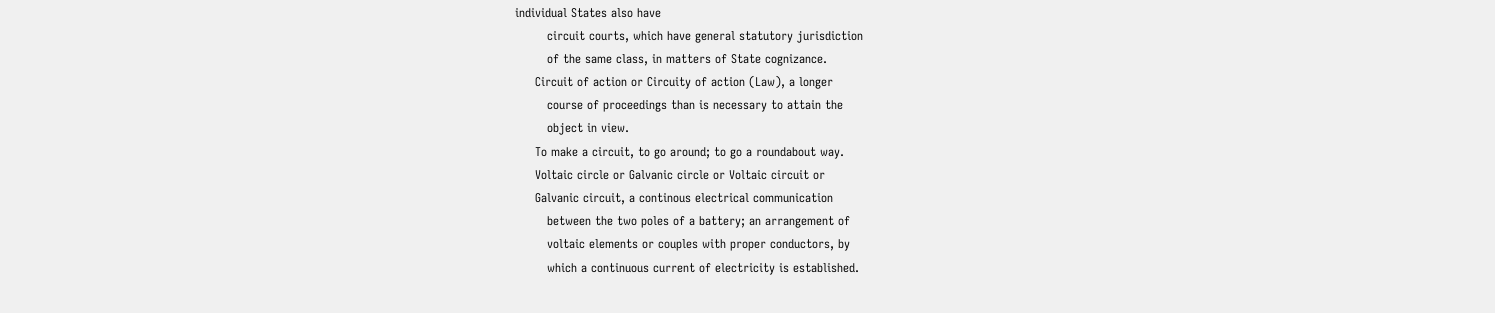individual States also have
        circuit courts, which have general statutory jurisdiction
        of the same class, in matters of State cognizance.
     Circuit of action or Circuity of action (Law), a longer
        course of proceedings than is necessary to attain the
        object in view.
     To make a circuit, to go around; to go a roundabout way.
     Voltaic circle or Galvanic circle or Voltaic circuit or
     Galvanic circuit, a continous electrical communication
        between the two poles of a battery; an arrangement of
        voltaic elements or couples with proper conductors, by
        which a continuous current of electricity is established.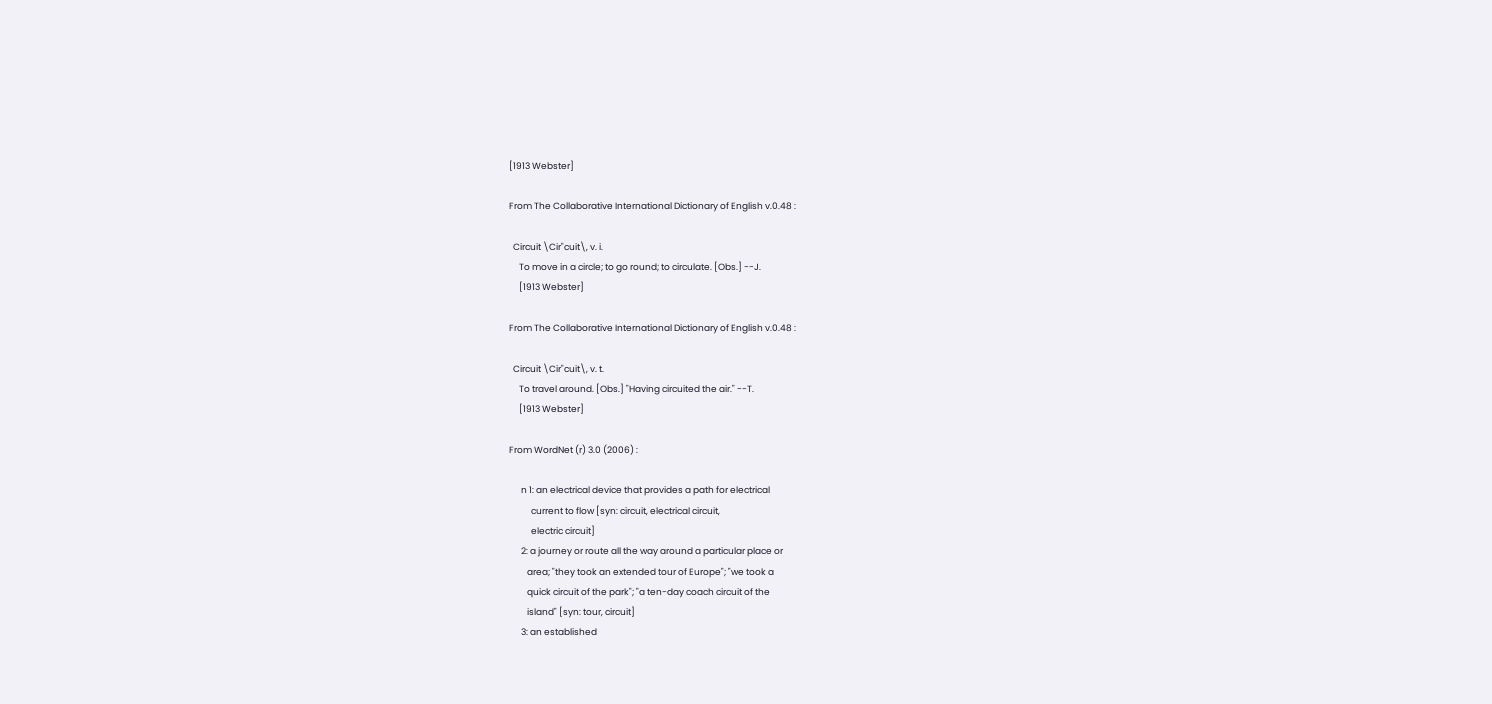[1913 Webster]

From The Collaborative International Dictionary of English v.0.48 :

  Circuit \Cir"cuit\, v. i.
     To move in a circle; to go round; to circulate. [Obs.] --J.
     [1913 Webster]

From The Collaborative International Dictionary of English v.0.48 :

  Circuit \Cir"cuit\, v. t.
     To travel around. [Obs.] "Having circuited the air." --T.
     [1913 Webster]

From WordNet (r) 3.0 (2006) :

      n 1: an electrical device that provides a path for electrical
           current to flow [syn: circuit, electrical circuit,
           electric circuit]
      2: a journey or route all the way around a particular place or
         area; "they took an extended tour of Europe"; "we took a
         quick circuit of the park"; "a ten-day coach circuit of the
         island" [syn: tour, circuit]
      3: an established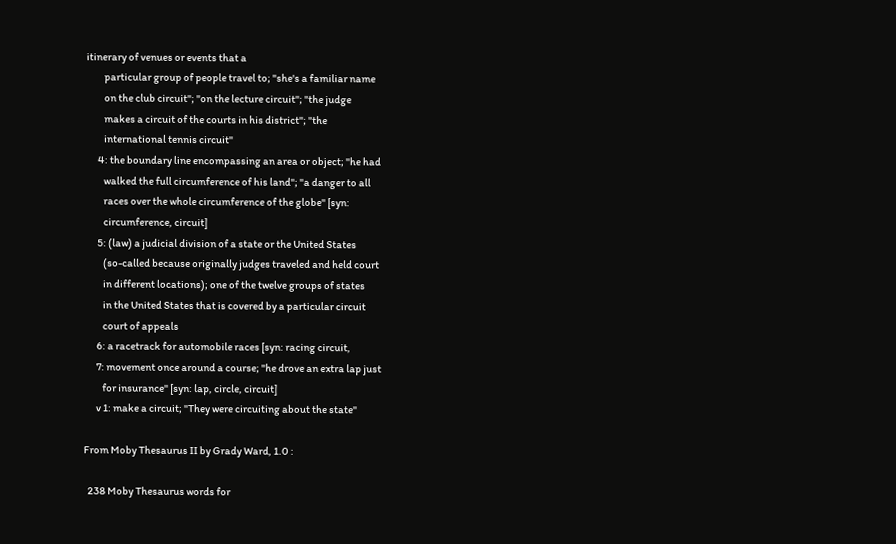itinerary of venues or events that a
         particular group of people travel to; "she's a familiar name
         on the club circuit"; "on the lecture circuit"; "the judge
         makes a circuit of the courts in his district"; "the
         international tennis circuit"
      4: the boundary line encompassing an area or object; "he had
         walked the full circumference of his land"; "a danger to all
         races over the whole circumference of the globe" [syn:
         circumference, circuit]
      5: (law) a judicial division of a state or the United States
         (so-called because originally judges traveled and held court
         in different locations); one of the twelve groups of states
         in the United States that is covered by a particular circuit
         court of appeals
      6: a racetrack for automobile races [syn: racing circuit,
      7: movement once around a course; "he drove an extra lap just
         for insurance" [syn: lap, circle, circuit]
      v 1: make a circuit; "They were circuiting about the state"

From Moby Thesaurus II by Grady Ward, 1.0 :

  238 Moby Thesaurus words for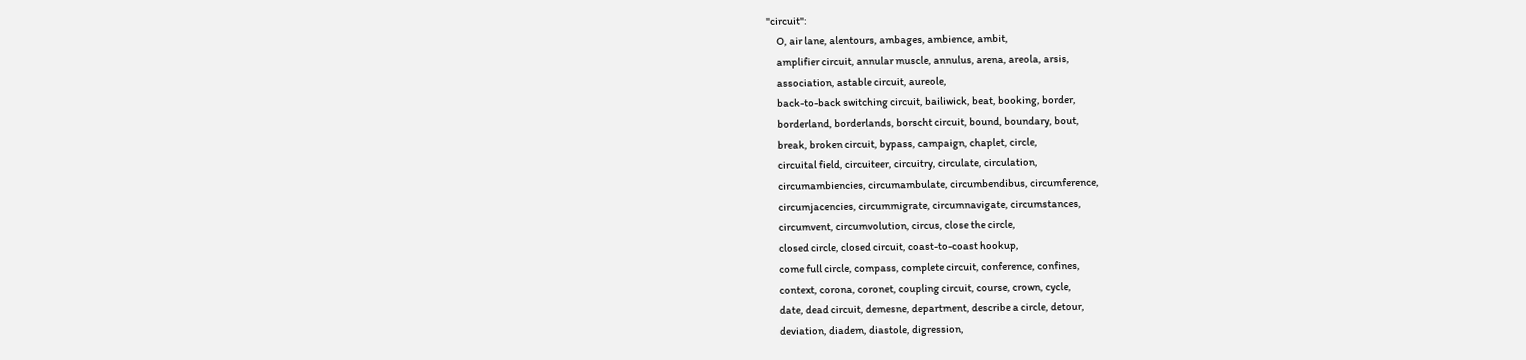"circuit":
     O, air lane, alentours, ambages, ambience, ambit,
     amplifier circuit, annular muscle, annulus, arena, areola, arsis,
     association, astable circuit, aureole,
     back-to-back switching circuit, bailiwick, beat, booking, border,
     borderland, borderlands, borscht circuit, bound, boundary, bout,
     break, broken circuit, bypass, campaign, chaplet, circle,
     circuital field, circuiteer, circuitry, circulate, circulation,
     circumambiencies, circumambulate, circumbendibus, circumference,
     circumjacencies, circummigrate, circumnavigate, circumstances,
     circumvent, circumvolution, circus, close the circle,
     closed circle, closed circuit, coast-to-coast hookup,
     come full circle, compass, complete circuit, conference, confines,
     context, corona, coronet, coupling circuit, course, crown, cycle,
     date, dead circuit, demesne, department, describe a circle, detour,
     deviation, diadem, diastole, digression,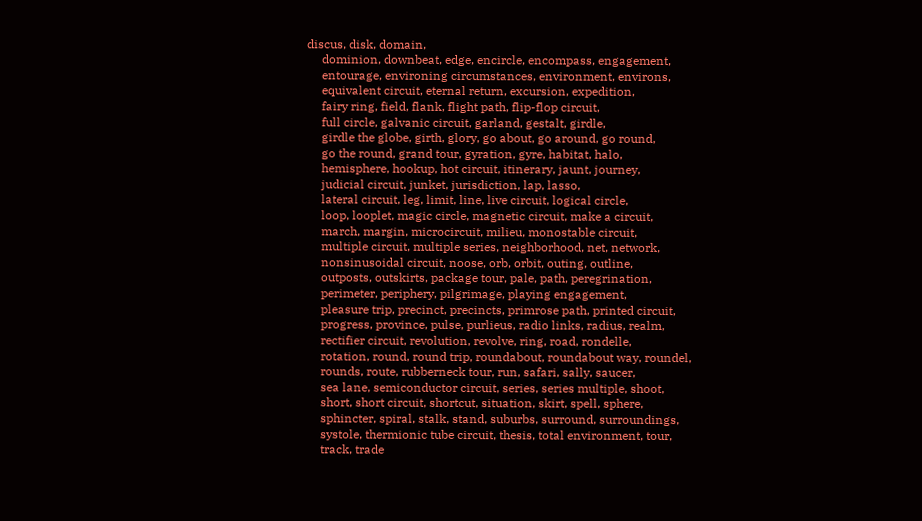discus, disk, domain,
     dominion, downbeat, edge, encircle, encompass, engagement,
     entourage, environing circumstances, environment, environs,
     equivalent circuit, eternal return, excursion, expedition,
     fairy ring, field, flank, flight path, flip-flop circuit,
     full circle, galvanic circuit, garland, gestalt, girdle,
     girdle the globe, girth, glory, go about, go around, go round,
     go the round, grand tour, gyration, gyre, habitat, halo,
     hemisphere, hookup, hot circuit, itinerary, jaunt, journey,
     judicial circuit, junket, jurisdiction, lap, lasso,
     lateral circuit, leg, limit, line, live circuit, logical circle,
     loop, looplet, magic circle, magnetic circuit, make a circuit,
     march, margin, microcircuit, milieu, monostable circuit,
     multiple circuit, multiple series, neighborhood, net, network,
     nonsinusoidal circuit, noose, orb, orbit, outing, outline,
     outposts, outskirts, package tour, pale, path, peregrination,
     perimeter, periphery, pilgrimage, playing engagement,
     pleasure trip, precinct, precincts, primrose path, printed circuit,
     progress, province, pulse, purlieus, radio links, radius, realm,
     rectifier circuit, revolution, revolve, ring, road, rondelle,
     rotation, round, round trip, roundabout, roundabout way, roundel,
     rounds, route, rubberneck tour, run, safari, sally, saucer,
     sea lane, semiconductor circuit, series, series multiple, shoot,
     short, short circuit, shortcut, situation, skirt, spell, sphere,
     sphincter, spiral, stalk, stand, suburbs, surround, surroundings,
     systole, thermionic tube circuit, thesis, total environment, tour,
     track, trade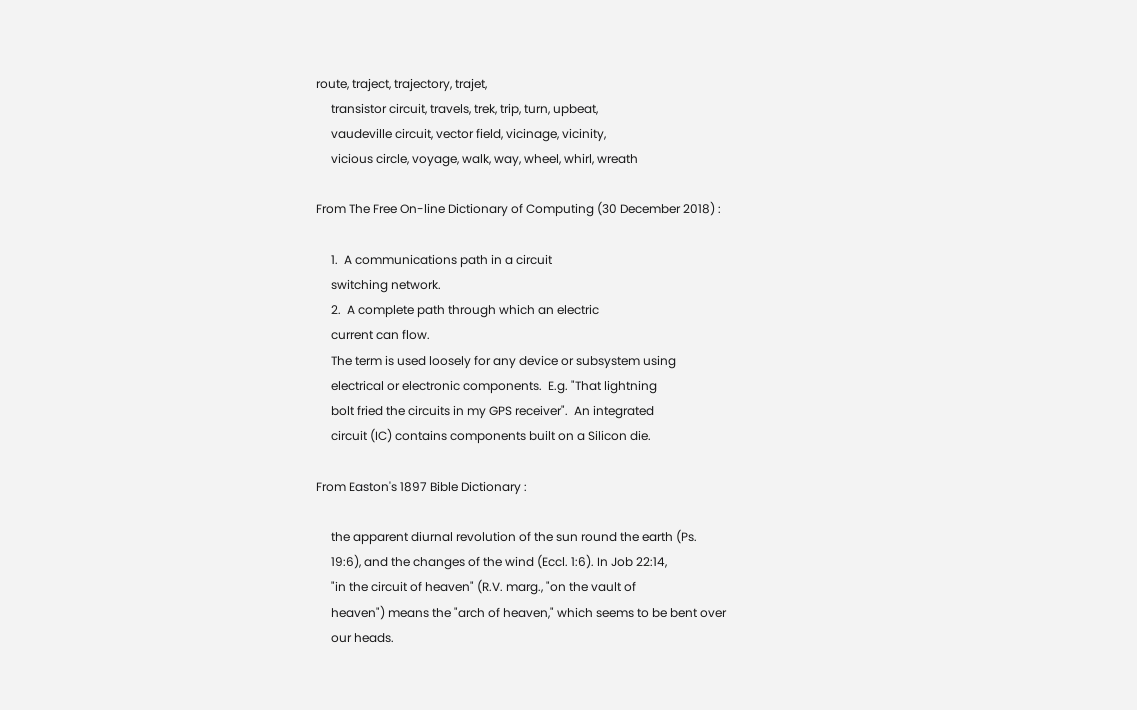route, traject, trajectory, trajet,
     transistor circuit, travels, trek, trip, turn, upbeat,
     vaudeville circuit, vector field, vicinage, vicinity,
     vicious circle, voyage, walk, way, wheel, whirl, wreath

From The Free On-line Dictionary of Computing (30 December 2018) :

     1.  A communications path in a circuit
     switching network.
     2.  A complete path through which an electric
     current can flow.
     The term is used loosely for any device or subsystem using
     electrical or electronic components.  E.g. "That lightning
     bolt fried the circuits in my GPS receiver".  An integrated
     circuit (IC) contains components built on a Silicon die.

From Easton's 1897 Bible Dictionary :

     the apparent diurnal revolution of the sun round the earth (Ps.
     19:6), and the changes of the wind (Eccl. 1:6). In Job 22:14,
     "in the circuit of heaven" (R.V. marg., "on the vault of
     heaven") means the "arch of heaven," which seems to be bent over
     our heads.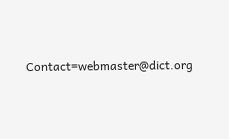Contact=webmaster@dict.org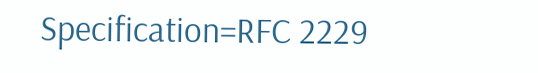Specification=RFC 2229